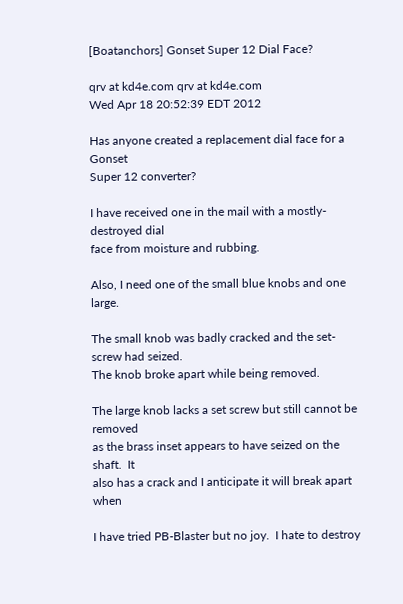[Boatanchors] Gonset Super 12 Dial Face?

qrv at kd4e.com qrv at kd4e.com
Wed Apr 18 20:52:39 EDT 2012

Has anyone created a replacement dial face for a Gonset
Super 12 converter?

I have received one in the mail with a mostly-destroyed dial
face from moisture and rubbing.

Also, I need one of the small blue knobs and one large.

The small knob was badly cracked and the set-screw had seized.
The knob broke apart while being removed.

The large knob lacks a set screw but still cannot be removed
as the brass inset appears to have seized on the shaft.  It
also has a crack and I anticipate it will break apart when

I have tried PB-Blaster but no joy.  I hate to destroy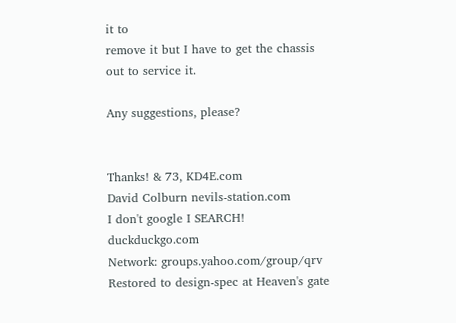it to
remove it but I have to get the chassis out to service it.

Any suggestions, please?


Thanks! & 73, KD4E.com
David Colburn nevils-station.com
I don't google I SEARCH! duckduckgo.com
Network: groups.yahoo.com/group/qrv
Restored to design-spec at Heaven's gate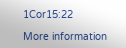1Cor15:22

More information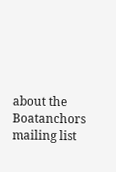about the Boatanchors mailing list